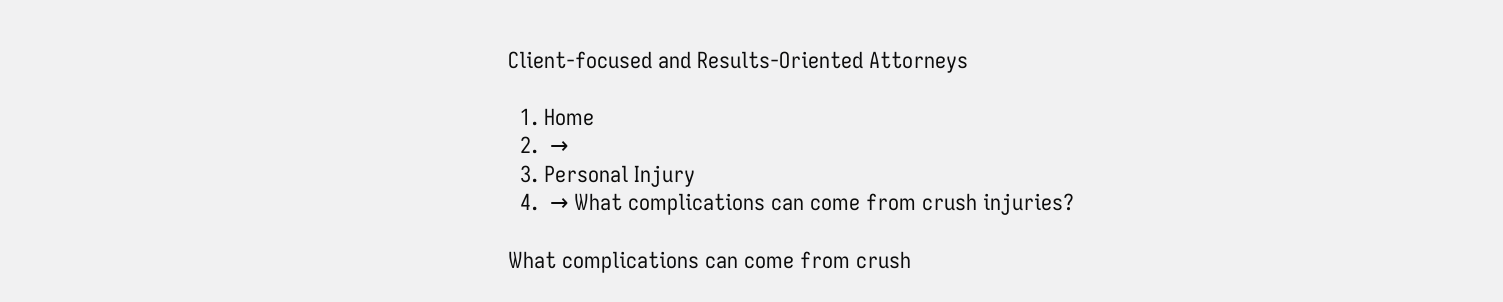Client-focused and Results-Oriented Attorneys

  1. Home
  2.  →
  3. Personal Injury
  4.  → What complications can come from crush injuries?

What complications can come from crush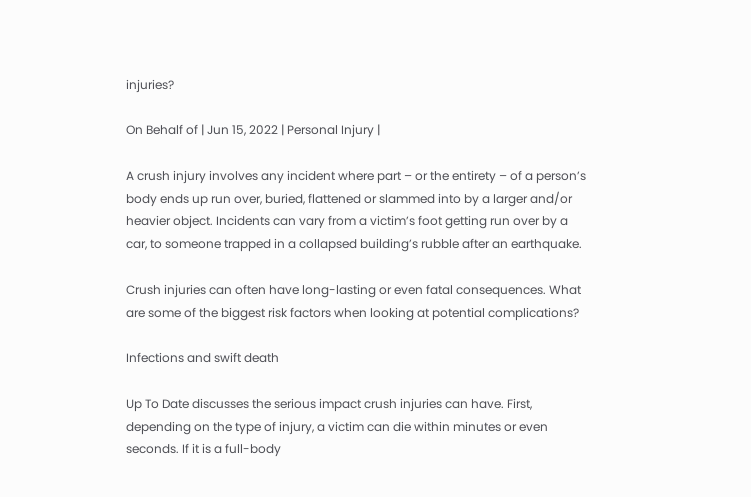injuries?

On Behalf of | Jun 15, 2022 | Personal Injury |

A crush injury involves any incident where part – or the entirety – of a person’s body ends up run over, buried, flattened or slammed into by a larger and/or heavier object. Incidents can vary from a victim’s foot getting run over by a car, to someone trapped in a collapsed building’s rubble after an earthquake.

Crush injuries can often have long-lasting or even fatal consequences. What are some of the biggest risk factors when looking at potential complications?

Infections and swift death

Up To Date discusses the serious impact crush injuries can have. First, depending on the type of injury, a victim can die within minutes or even seconds. If it is a full-body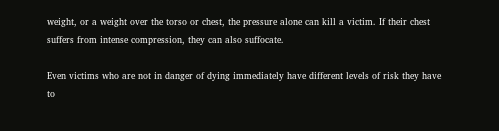weight, or a weight over the torso or chest, the pressure alone can kill a victim. If their chest suffers from intense compression, they can also suffocate.

Even victims who are not in danger of dying immediately have different levels of risk they have to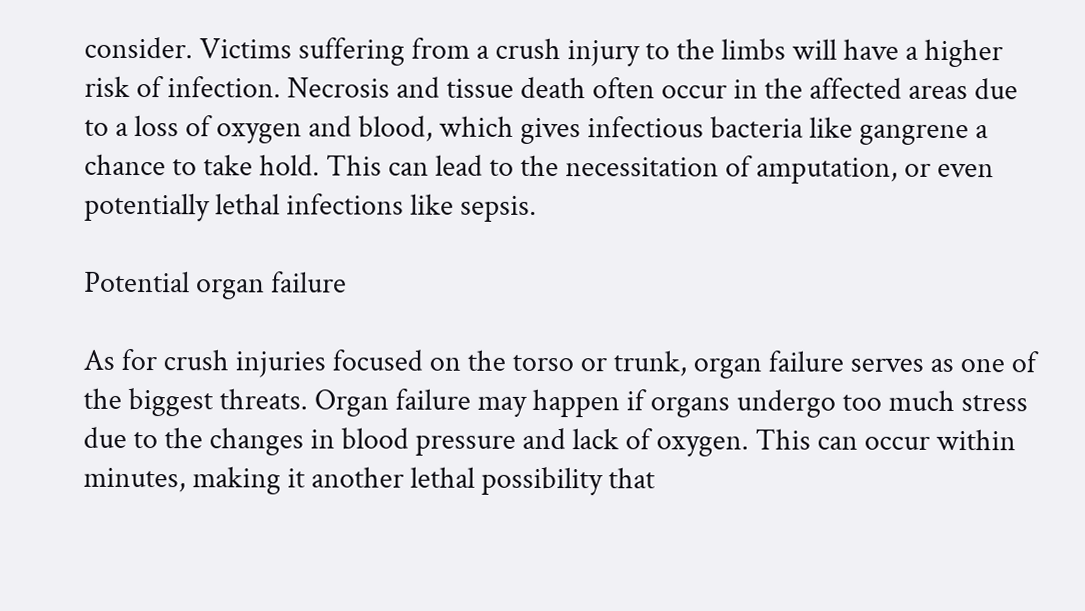consider. Victims suffering from a crush injury to the limbs will have a higher risk of infection. Necrosis and tissue death often occur in the affected areas due to a loss of oxygen and blood, which gives infectious bacteria like gangrene a chance to take hold. This can lead to the necessitation of amputation, or even potentially lethal infections like sepsis.

Potential organ failure

As for crush injuries focused on the torso or trunk, organ failure serves as one of the biggest threats. Organ failure may happen if organs undergo too much stress due to the changes in blood pressure and lack of oxygen. This can occur within minutes, making it another lethal possibility that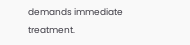demands immediate treatment.